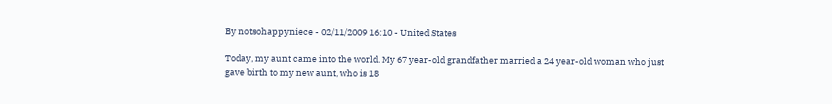By notsohappyniece - 02/11/2009 16:10 - United States

Today, my aunt came into the world. My 67 year-old grandfather married a 24 year-old woman who just gave birth to my new aunt, who is 18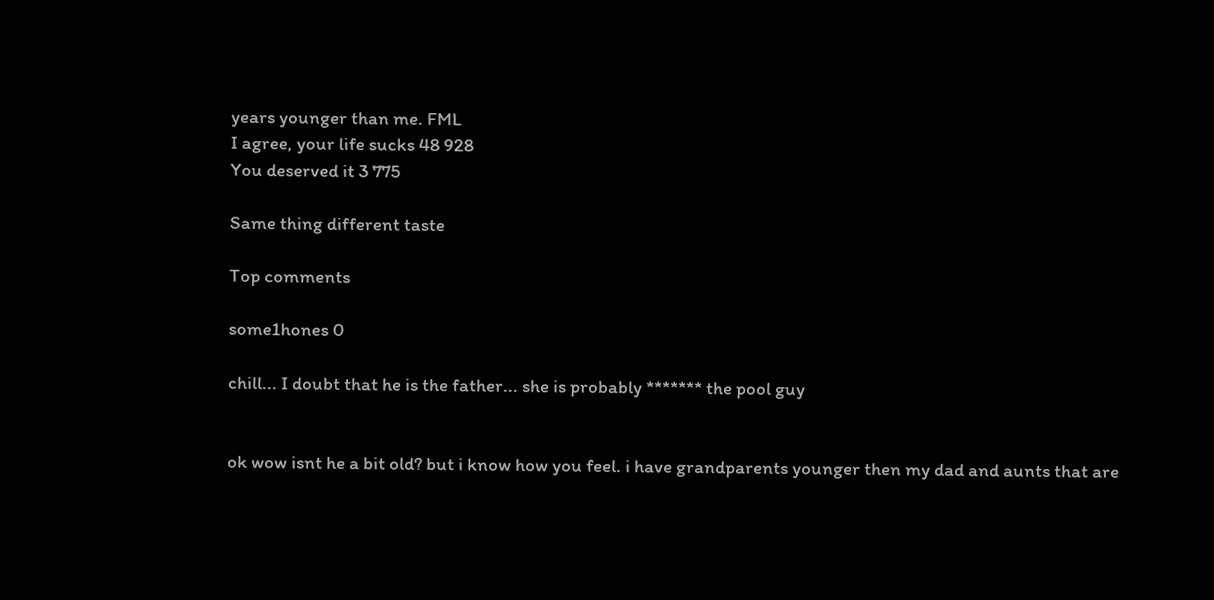years younger than me. FML
I agree, your life sucks 48 928
You deserved it 3 775

Same thing different taste

Top comments

some1hones 0

chill... I doubt that he is the father... she is probably ******* the pool guy


ok wow isnt he a bit old? but i know how you feel. i have grandparents younger then my dad and aunts that are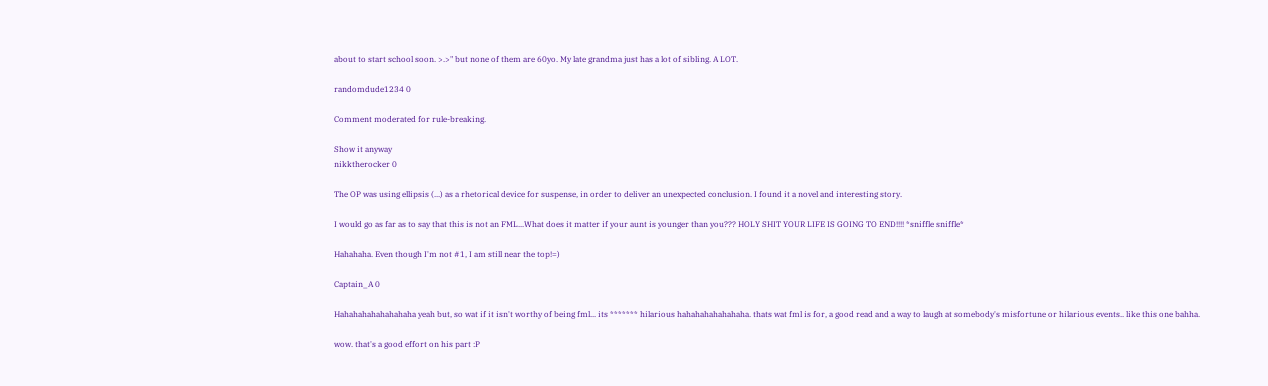about to start school soon. >.>" but none of them are 60yo. My late grandma just has a lot of sibling. A LOT.

randomdude1234 0

Comment moderated for rule-breaking.

Show it anyway
nikktherocker 0

The OP was using ellipsis (...) as a rhetorical device for suspense, in order to deliver an unexpected conclusion. I found it a novel and interesting story.

I would go as far as to say that this is not an FML...What does it matter if your aunt is younger than you??? HOLY SHIT YOUR LIFE IS GOING TO END!!!! *sniffle sniffle*

Hahahaha. Even though I'm not #1, I am still near the top!=)

Captain_A 0

Hahahahahahahahaha yeah but, so wat if it isn't worthy of being fml... its ******* hilarious hahahahahahahaha. thats wat fml is for, a good read and a way to laugh at somebody's misfortune or hilarious events.. like this one bahha.

wow. that's a good effort on his part :P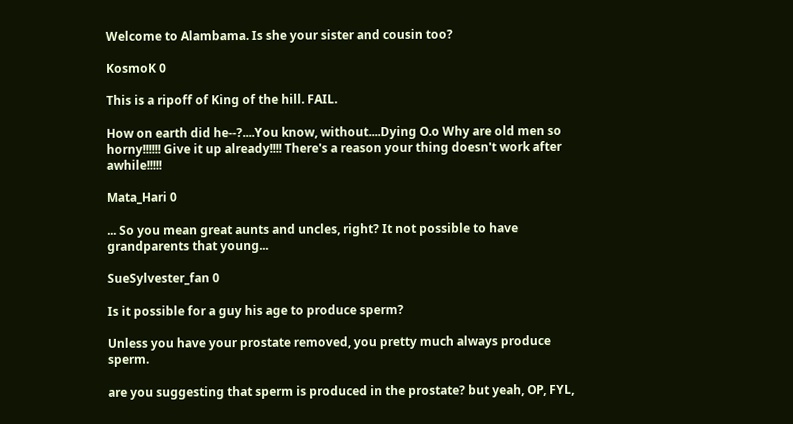Welcome to Alambama. Is she your sister and cousin too?

KosmoK 0

This is a ripoff of King of the hill. FAIL.

How on earth did he--?....You know, without....Dying O.o Why are old men so horny!!!!!! Give it up already!!!! There's a reason your thing doesn't work after awhile!!!!!

Mata_Hari 0

... So you mean great aunts and uncles, right? It not possible to have grandparents that young...

SueSylvester_fan 0

Is it possible for a guy his age to produce sperm?

Unless you have your prostate removed, you pretty much always produce sperm.

are you suggesting that sperm is produced in the prostate? but yeah, OP, FYL,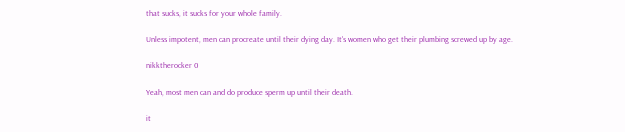that sucks, it sucks for your whole family.

Unless impotent, men can procreate until their dying day. It's women who get their plumbing screwed up by age.

nikktherocker 0

Yeah, most men can and do produce sperm up until their death.

it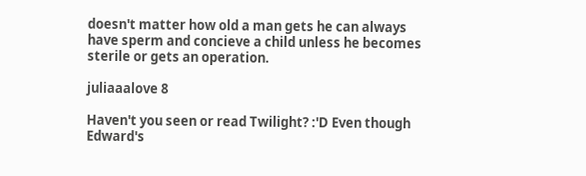doesn't matter how old a man gets he can always have sperm and concieve a child unless he becomes sterile or gets an operation.

juliaaalove 8

Haven't you seen or read Twilight? :'D Even though Edward's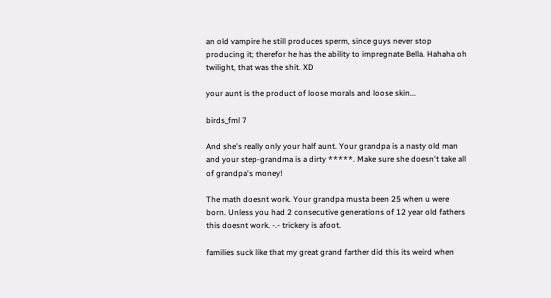an old vampire he still produces sperm, since guys never stop producing it; therefor he has the ability to impregnate Bella. Hahaha oh twilight, that was the shit. XD

your aunt is the product of loose morals and loose skin...

birds_fml 7

And she's really only your half aunt. Your grandpa is a nasty old man and your step-grandma is a dirty *****. Make sure she doesn't take all of grandpa's money!

The math doesnt work. Your grandpa musta been 25 when u were born. Unless you had 2 consecutive generations of 12 year old fathers this doesnt work. -.- trickery is afoot.

families suck like that my great grand farther did this its weird when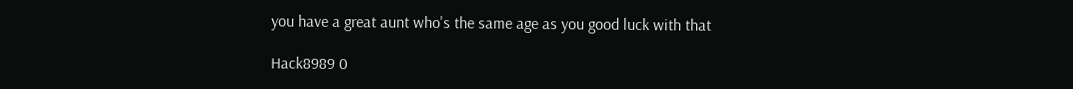you have a great aunt who's the same age as you good luck with that

Hack8989 0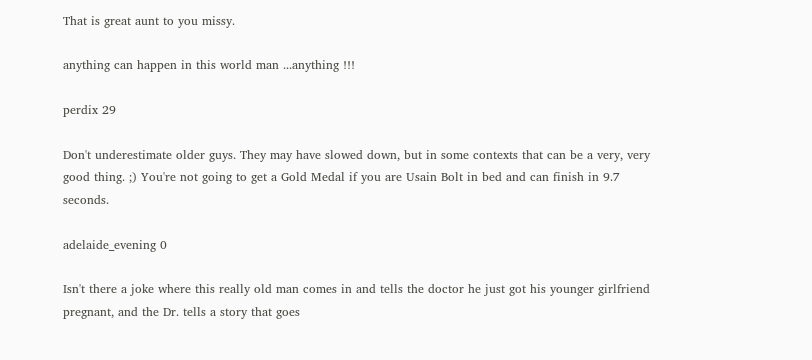That is great aunt to you missy.

anything can happen in this world man ...anything !!!

perdix 29

Don't underestimate older guys. They may have slowed down, but in some contexts that can be a very, very good thing. ;) You're not going to get a Gold Medal if you are Usain Bolt in bed and can finish in 9.7 seconds.

adelaide_evening 0

Isn't there a joke where this really old man comes in and tells the doctor he just got his younger girlfriend pregnant, and the Dr. tells a story that goes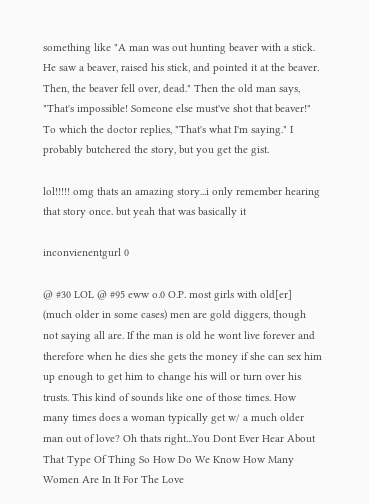something like "A man was out hunting beaver with a stick. He saw a beaver, raised his stick, and pointed it at the beaver. Then, the beaver fell over, dead." Then the old man says, "That's impossible! Someone else must've shot that beaver!" To which the doctor replies, "That's what I'm saying." I probably butchered the story, but you get the gist.

lol!!!!! omg thats an amazing story...i only remember hearing that story once. but yeah that was basically it

inconvienentgurl 0

@ #30 LOL @ #95 eww o.0 O.P. most girls with old[er] (much older in some cases) men are gold diggers, though not saying all are. If the man is old he wont live forever and therefore when he dies she gets the money if she can sex him up enough to get him to change his will or turn over his trusts. This kind of sounds like one of those times. How many times does a woman typically get w/ a much older man out of love? Oh thats right...You Dont Ever Hear About That Type Of Thing So How Do We Know How Many Women Are In It For The Love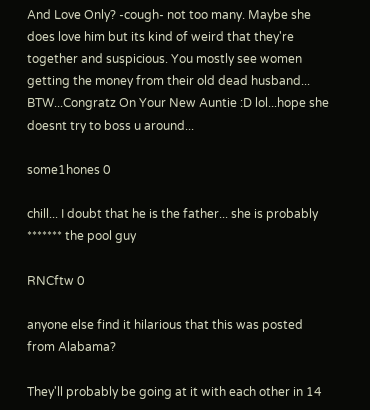And Love Only? -cough- not too many. Maybe she does love him but its kind of weird that they're together and suspicious. You mostly see women getting the money from their old dead husband... BTW...Congratz On Your New Auntie :D lol...hope she doesnt try to boss u around...

some1hones 0

chill... I doubt that he is the father... she is probably ******* the pool guy

RNCftw 0

anyone else find it hilarious that this was posted from Alabama?

They'll probably be going at it with each other in 14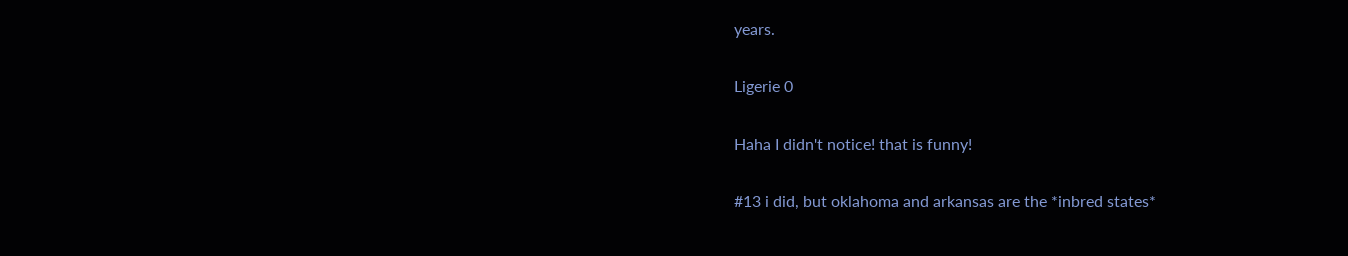years.

Ligerie 0

Haha I didn't notice! that is funny!

#13 i did, but oklahoma and arkansas are the *inbred states*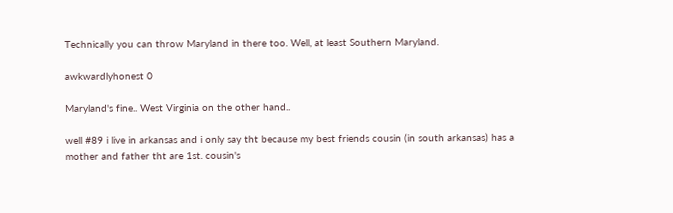Technically you can throw Maryland in there too. Well, at least Southern Maryland.

awkwardlyhonest 0

Maryland's fine.. West Virginia on the other hand..

well #89 i live in arkansas and i only say tht because my best friends cousin (in south arkansas) has a mother and father tht are 1st. cousin's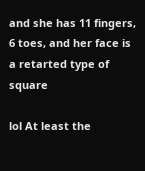and she has 11 fingers, 6 toes, and her face is a retarted type of square

lol At least the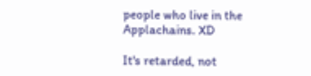people who live in the Applachains. XD

It's retarded, not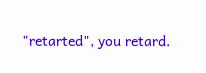"retarted", you retard.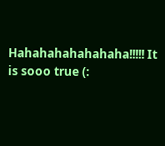Hahahahahahahaha!!!!! It is sooo true (: